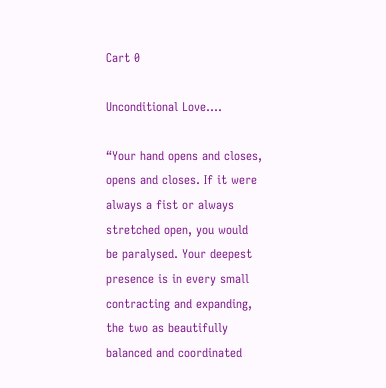Cart 0

Unconditional Love....

“Your hand opens and closes, opens and closes. If it were always a fist or always stretched open, you would be paralysed. Your deepest presence is in every small contracting and expanding, the two as beautifully balanced and coordinated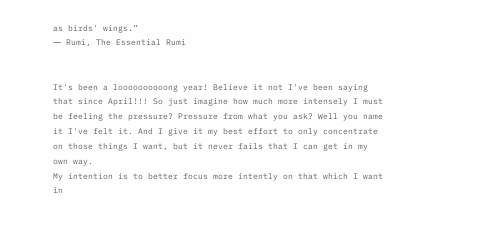as birds' wings.”
― Rumi, The Essential Rumi


It's been a loooooooooong year! Believe it not I've been saying that since April!!! So just imagine how much more intensely I must be feeling the pressure? Pressure from what you ask? Well you name it I've felt it. And I give it my best effort to only concentrate on those things I want, but it never fails that I can get in my own way.
My intention is to better focus more intently on that which I want in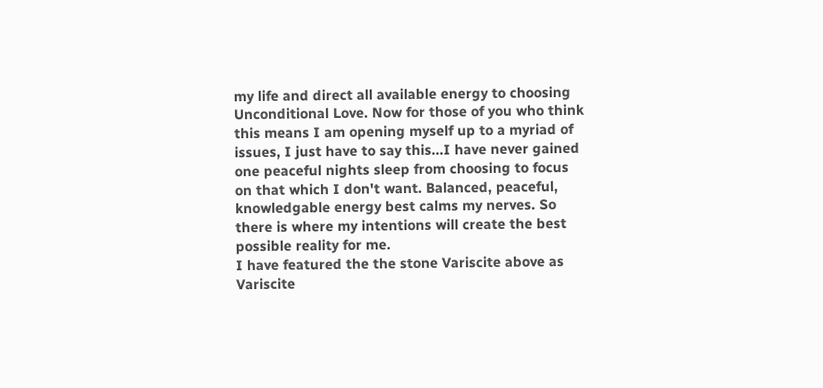my life and direct all available energy to choosing Unconditional Love. Now for those of you who think this means I am opening myself up to a myriad of issues, I just have to say this...I have never gained one peaceful nights sleep from choosing to focus on that which I don't want. Balanced, peaceful, knowledgable energy best calms my nerves. So there is where my intentions will create the best possible reality for me.
I have featured the the stone Variscite above as Variscite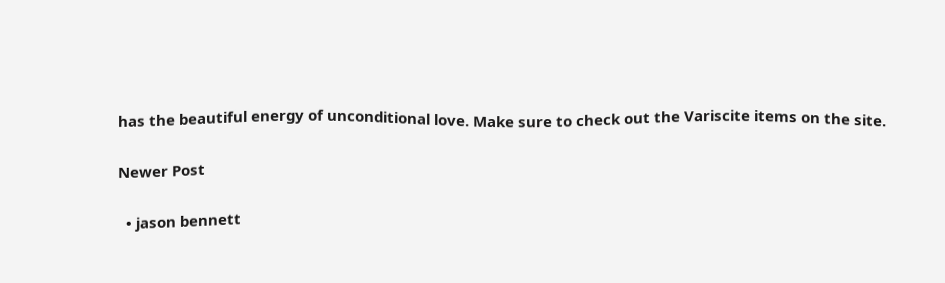has the beautiful energy of unconditional love. Make sure to check out the Variscite items on the site.

Newer Post

  • jason bennett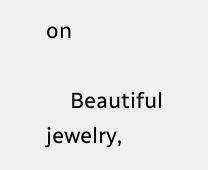on

    Beautiful jewelry,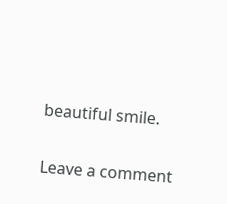beautiful smile.

Leave a comment